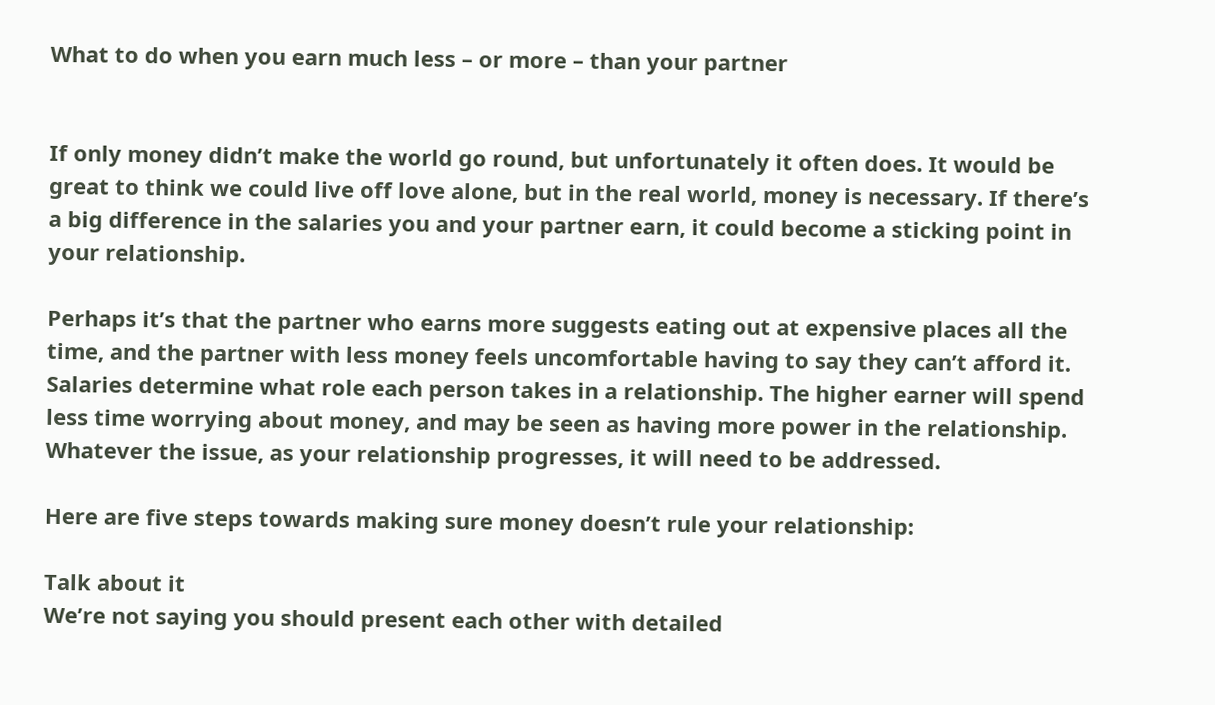What to do when you earn much less – or more – than your partner


If only money didn’t make the world go round, but unfortunately it often does. It would be great to think we could live off love alone, but in the real world, money is necessary. If there’s a big difference in the salaries you and your partner earn, it could become a sticking point in your relationship.

Perhaps it’s that the partner who earns more suggests eating out at expensive places all the time, and the partner with less money feels uncomfortable having to say they can’t afford it. Salaries determine what role each person takes in a relationship. The higher earner will spend less time worrying about money, and may be seen as having more power in the relationship. Whatever the issue, as your relationship progresses, it will need to be addressed.

Here are five steps towards making sure money doesn’t rule your relationship:

Talk about it
We’re not saying you should present each other with detailed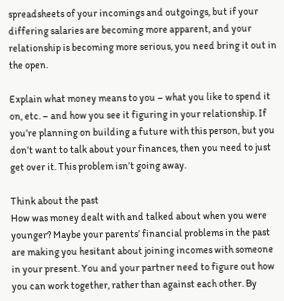spreadsheets of your incomings and outgoings, but if your differing salaries are becoming more apparent, and your relationship is becoming more serious, you need bring it out in the open.

Explain what money means to you – what you like to spend it on, etc. – and how you see it figuring in your relationship. If you’re planning on building a future with this person, but you don’t want to talk about your finances, then you need to just get over it. This problem isn’t going away.

Think about the past
How was money dealt with and talked about when you were younger? Maybe your parents’ financial problems in the past are making you hesitant about joining incomes with someone in your present. You and your partner need to figure out how you can work together, rather than against each other. By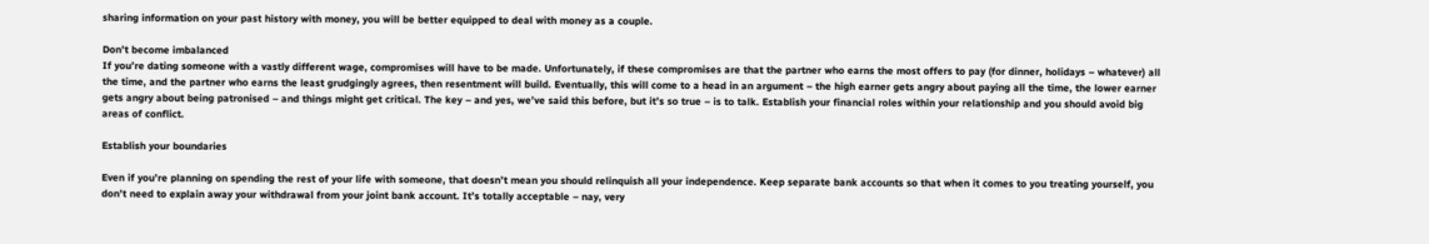sharing information on your past history with money, you will be better equipped to deal with money as a couple.

Don’t become imbalanced
If you’re dating someone with a vastly different wage, compromises will have to be made. Unfortunately, if these compromises are that the partner who earns the most offers to pay (for dinner, holidays – whatever) all the time, and the partner who earns the least grudgingly agrees, then resentment will build. Eventually, this will come to a head in an argument – the high earner gets angry about paying all the time, the lower earner gets angry about being patronised – and things might get critical. The key – and yes, we’ve said this before, but it’s so true – is to talk. Establish your financial roles within your relationship and you should avoid big areas of conflict.

Establish your boundaries

Even if you’re planning on spending the rest of your life with someone, that doesn’t mean you should relinquish all your independence. Keep separate bank accounts so that when it comes to you treating yourself, you don’t need to explain away your withdrawal from your joint bank account. It’s totally acceptable – nay, very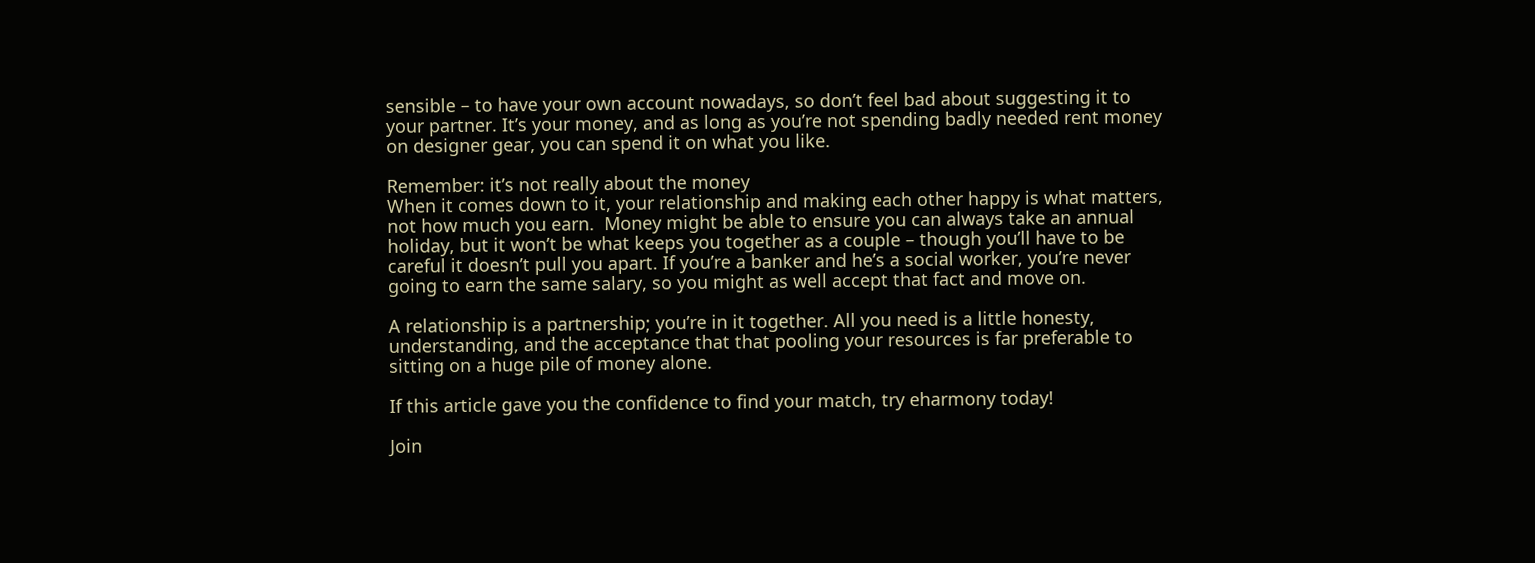sensible – to have your own account nowadays, so don’t feel bad about suggesting it to your partner. It’s your money, and as long as you’re not spending badly needed rent money on designer gear, you can spend it on what you like.

Remember: it’s not really about the money
When it comes down to it, your relationship and making each other happy is what matters, not how much you earn.  Money might be able to ensure you can always take an annual holiday, but it won’t be what keeps you together as a couple – though you’ll have to be careful it doesn’t pull you apart. If you’re a banker and he’s a social worker, you’re never going to earn the same salary, so you might as well accept that fact and move on.

A relationship is a partnership; you’re in it together. All you need is a little honesty, understanding, and the acceptance that that pooling your resources is far preferable to sitting on a huge pile of money alone.

If this article gave you the confidence to find your match, try eharmony today!

Join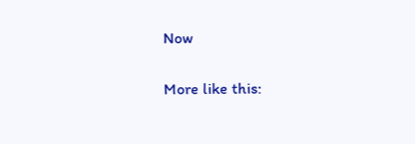Now

More like this: